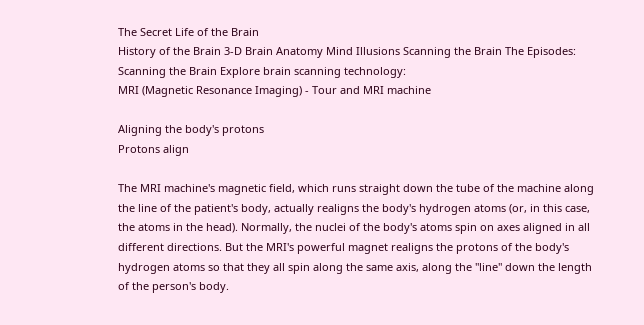The Secret Life of the Brain
History of the Brain 3-D Brain Anatomy Mind Illusions Scanning the Brain The Episodes:
Scanning the Brain Explore brain scanning technology:
MRI (Magnetic Resonance Imaging) - Tour and MRI machine

Aligning the body's protons
Protons align

The MRI machine's magnetic field, which runs straight down the tube of the machine along the line of the patient's body, actually realigns the body's hydrogen atoms (or, in this case, the atoms in the head). Normally, the nuclei of the body's atoms spin on axes aligned in all different directions. But the MRI's powerful magnet realigns the protons of the body's hydrogen atoms so that they all spin along the same axis, along the "line" down the length of the person's body.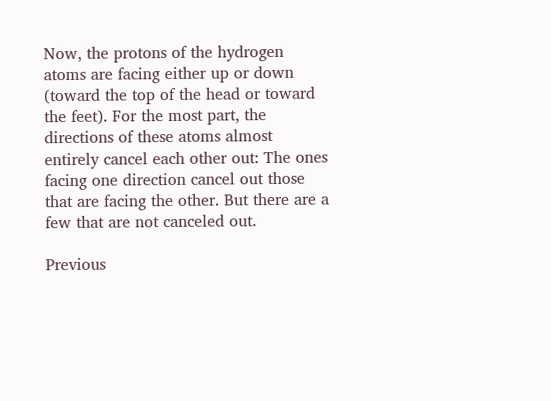Now, the protons of the hydrogen atoms are facing either up or down (toward the top of the head or toward the feet). For the most part, the directions of these atoms almost entirely cancel each other out: The ones facing one direction cancel out those that are facing the other. But there are a few that are not canceled out.

Previous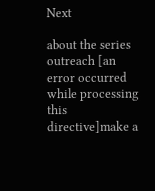Next

about the series outreach [an error occurred while processing this directive]make a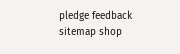pledge feedback sitemap shop